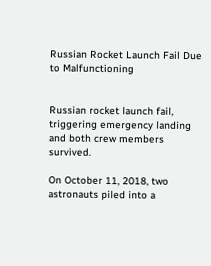Russian Rocket Launch Fail Due to Malfunctioning


Russian rocket launch fail, triggering emergency landing and both crew members survived.

On October 11, 2018, two astronauts piled into a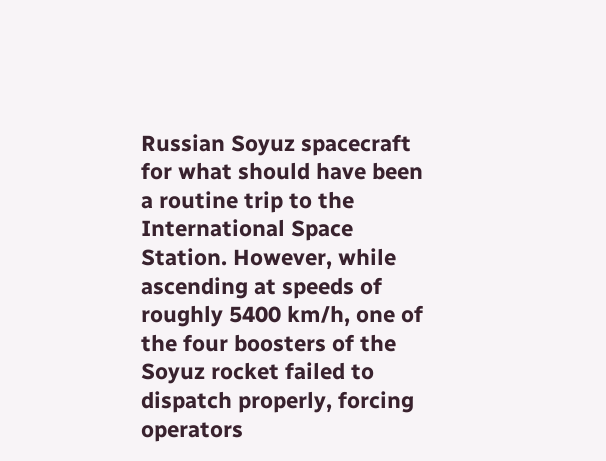Russian Soyuz spacecraft for what should have been a routine trip to the International Space Station. However, while ascending at speeds of roughly 5400 km/h, one of the four boosters of the Soyuz rocket failed to dispatch properly, forcing operators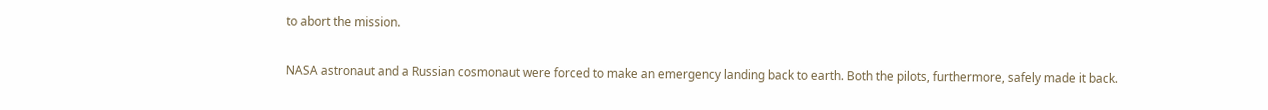to abort the mission.

NASA astronaut and a Russian cosmonaut were forced to make an emergency landing back to earth. Both the pilots, furthermore, safely made it back.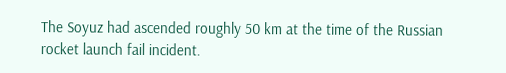The Soyuz had ascended roughly 50 km at the time of the Russian rocket launch fail incident.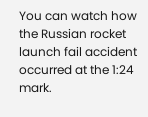You can watch how the Russian rocket launch fail accident occurred at the 1:24 mark.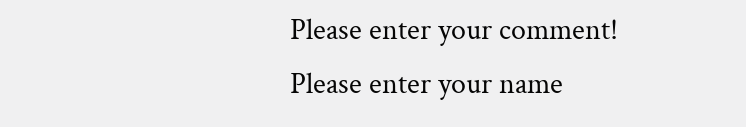Please enter your comment!
Please enter your name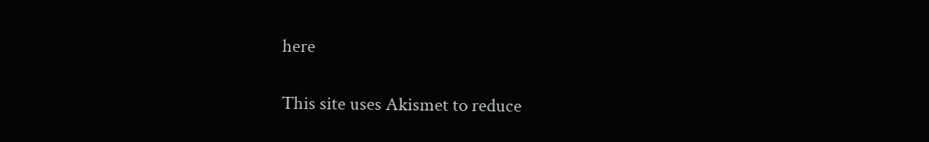here

This site uses Akismet to reduce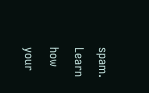spam. Learn how your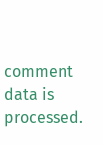comment data is processed.